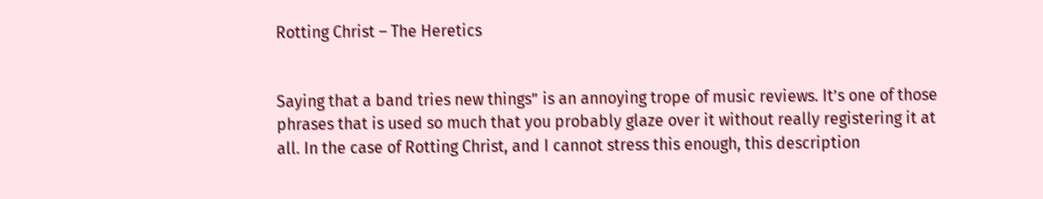Rotting Christ – The Heretics


Saying that a band tries new things” is an annoying trope of music reviews. It’s one of those phrases that is used so much that you probably glaze over it without really registering it at all. In the case of Rotting Christ, and I cannot stress this enough, this description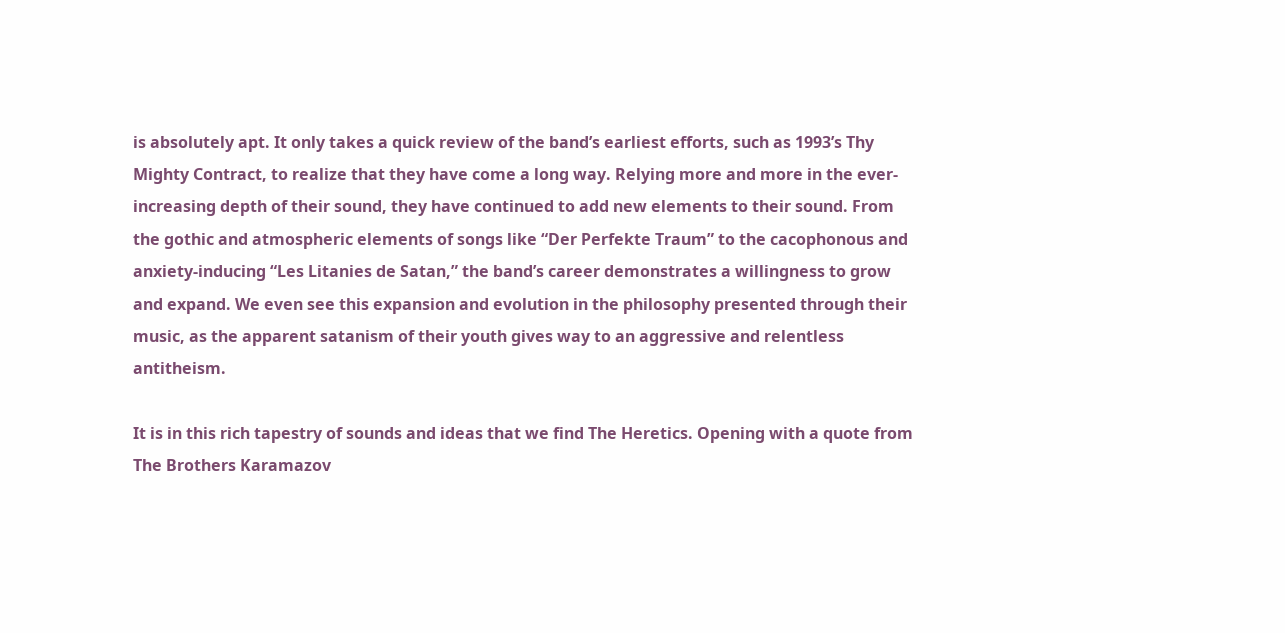is absolutely apt. It only takes a quick review of the band’s earliest efforts, such as 1993’s Thy Mighty Contract, to realize that they have come a long way. Relying more and more in the ever-increasing depth of their sound, they have continued to add new elements to their sound. From the gothic and atmospheric elements of songs like “Der Perfekte Traum” to the cacophonous and anxiety-inducing “Les Litanies de Satan,” the band’s career demonstrates a willingness to grow and expand. We even see this expansion and evolution in the philosophy presented through their music, as the apparent satanism of their youth gives way to an aggressive and relentless antitheism.

It is in this rich tapestry of sounds and ideas that we find The Heretics. Opening with a quote from The Brothers Karamazov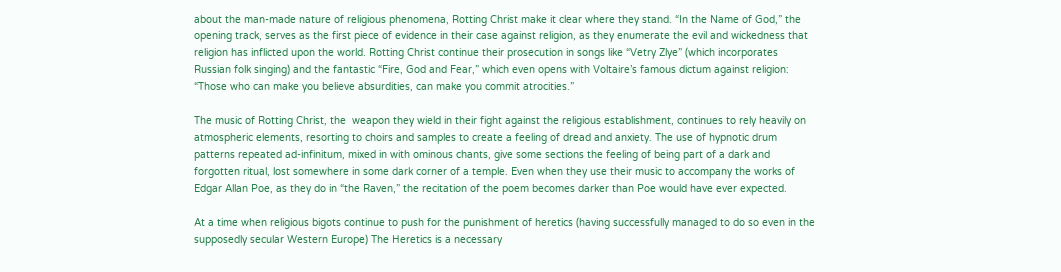about the man-made nature of religious phenomena, Rotting Christ make it clear where they stand. “In the Name of God,” the opening track, serves as the first piece of evidence in their case against religion, as they enumerate the evil and wickedness that religion has inflicted upon the world. Rotting Christ continue their prosecution in songs like “Vetry Zlye” (which incorporates Russian folk singing) and the fantastic “Fire, God and Fear,” which even opens with Voltaire’s famous dictum against religion: “Those who can make you believe absurdities, can make you commit atrocities.”

The music of Rotting Christ, the  weapon they wield in their fight against the religious establishment, continues to rely heavily on atmospheric elements, resorting to choirs and samples to create a feeling of dread and anxiety. The use of hypnotic drum patterns repeated ad-infinitum, mixed in with ominous chants, give some sections the feeling of being part of a dark and forgotten ritual, lost somewhere in some dark corner of a temple. Even when they use their music to accompany the works of Edgar Allan Poe, as they do in “the Raven,” the recitation of the poem becomes darker than Poe would have ever expected.

At a time when religious bigots continue to push for the punishment of heretics (having successfully managed to do so even in the supposedly secular Western Europe) The Heretics is a necessary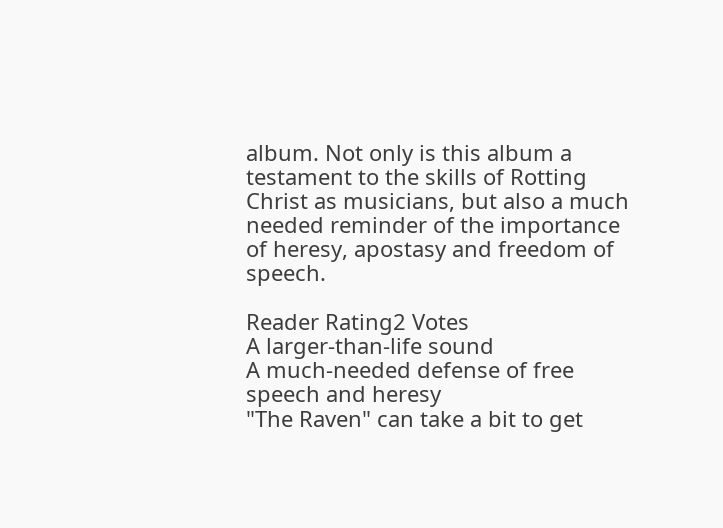album. Not only is this album a testament to the skills of Rotting Christ as musicians, but also a much needed reminder of the importance of heresy, apostasy and freedom of speech.

Reader Rating2 Votes
A larger-than-life sound
A much-needed defense of free speech and heresy
"The Raven" can take a bit to get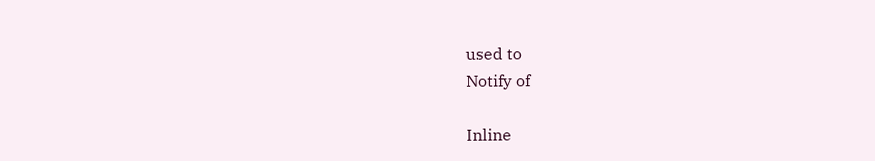used to
Notify of

Inline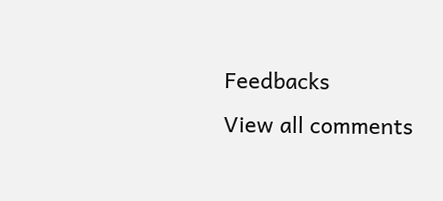Feedbacks
View all comments